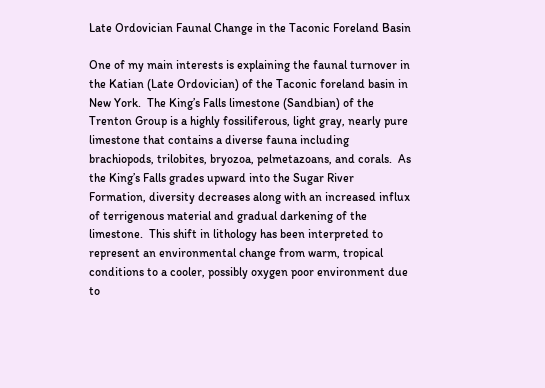Late Ordovician Faunal Change in the Taconic Foreland Basin

One of my main interests is explaining the faunal turnover in the Katian (Late Ordovician) of the Taconic foreland basin in New York.  The King’s Falls limestone (Sandbian) of the Trenton Group is a highly fossiliferous, light gray, nearly pure limestone that contains a diverse fauna including brachiopods, trilobites, bryozoa, pelmetazoans, and corals.  As the King’s Falls grades upward into the Sugar River Formation, diversity decreases along with an increased influx of terrigenous material and gradual darkening of the limestone.  This shift in lithology has been interpreted to represent an environmental change from warm, tropical conditions to a cooler, possibly oxygen poor environment due to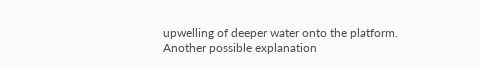upwelling of deeper water onto the platform.  Another possible explanation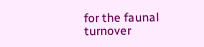for the faunal turnover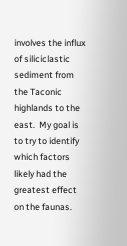involves the influx of siliciclastic sediment from the Taconic highlands to the east.  My goal is to try to identify which factors likely had the greatest effect on the faunas.